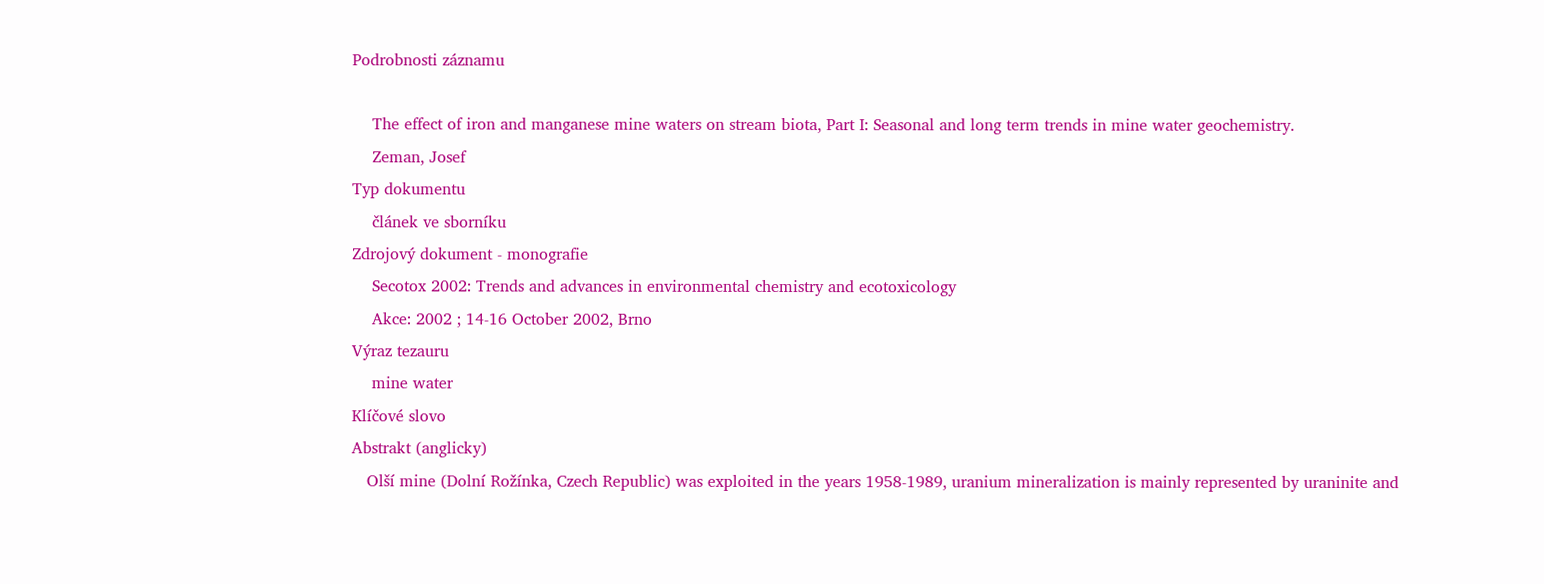Podrobnosti záznamu

    The effect of iron and manganese mine waters on stream biota, Part I: Seasonal and long term trends in mine water geochemistry.
    Zeman, Josef
Typ dokumentu
    článek ve sborníku
Zdrojový dokument - monografie
    Secotox 2002: Trends and advances in environmental chemistry and ecotoxicology
    Akce: 2002 ; 14-16 October 2002, Brno
Výraz tezauru
    mine water
Klíčové slovo
Abstrakt (anglicky)
   Olší mine (Dolní Rožínka, Czech Republic) was exploited in the years 1958-1989, uranium mineralization is mainly represented by uraninite and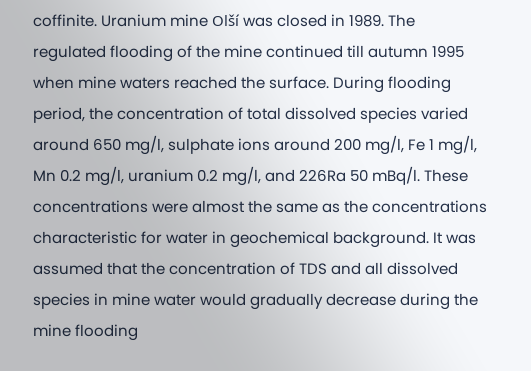coffinite. Uranium mine Olší was closed in 1989. The regulated flooding of the mine continued till autumn 1995 when mine waters reached the surface. During flooding period, the concentration of total dissolved species varied around 650 mg/l, sulphate ions around 200 mg/l, Fe 1 mg/l, Mn 0.2 mg/l, uranium 0.2 mg/l, and 226Ra 50 mBq/l. These concentrations were almost the same as the concentrations characteristic for water in geochemical background. It was assumed that the concentration of TDS and all dissolved species in mine water would gradually decrease during the mine flooding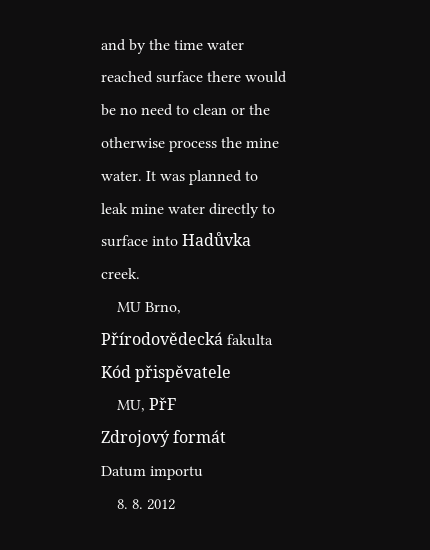and by the time water reached surface there would be no need to clean or the otherwise process the mine water. It was planned to leak mine water directly to surface into Hadůvka creek.
    MU Brno, Přírodovědecká fakulta
Kód přispěvatele
    MU, PřF
Zdrojový formát
Datum importu
    8. 8. 2012